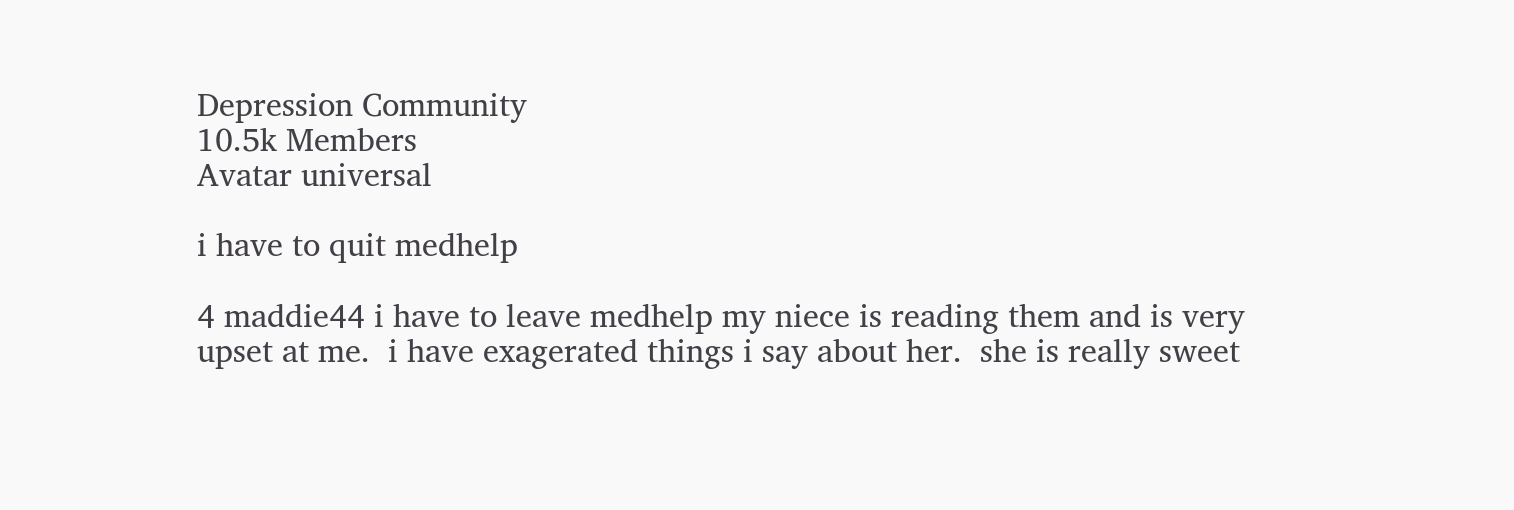Depression Community
10.5k Members
Avatar universal

i have to quit medhelp

4 maddie44 i have to leave medhelp my niece is reading them and is very upset at me.  i have exagerated things i say about her.  she is really sweet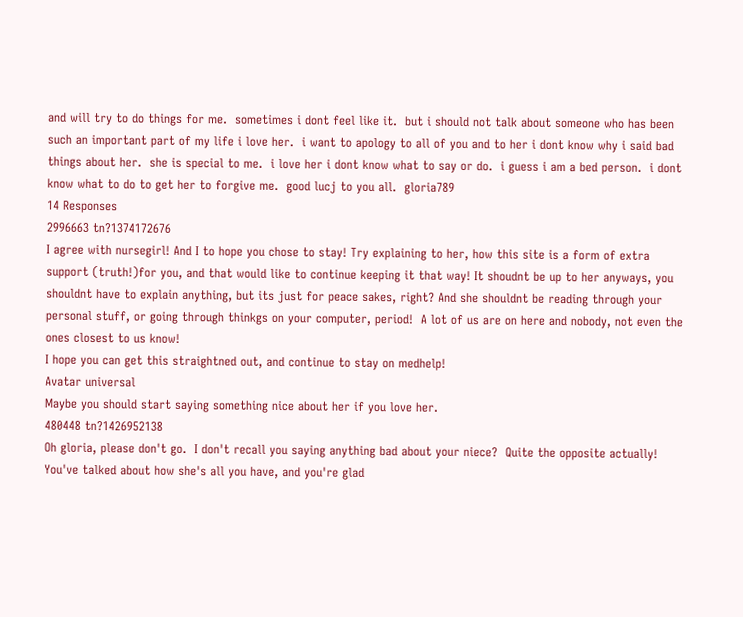and will try to do things for me.  sometimes i dont feel like it.  but i should not talk about someone who has been such an important part of my life i love her.  i want to apology to all of you and to her i dont know why i said bad things about her.  she is special to me.  i love her i dont know what to say or do.  i guess i am a bed person.  i dont know what to do to get her to forgive me.  good lucj to you all.  gloria789
14 Responses
2996663 tn?1374172676
I agree with nursegirl! And I to hope you chose to stay! Try explaining to her, how this site is a form of extra support (truth!)for you, and that would like to continue keeping it that way! It shoudnt be up to her anyways, you shouldnt have to explain anything, but its just for peace sakes, right? And she shouldnt be reading through your personal stuff, or going through thinkgs on your computer, period!  A lot of us are on here and nobody, not even the ones closest to us know!
I hope you can get this straightned out, and continue to stay on medhelp!
Avatar universal
Maybe you should start saying something nice about her if you love her.
480448 tn?1426952138
Oh gloria, please don't go.  I don't recall you saying anything bad about your niece?  Quite the opposite actually!  You've talked about how she's all you have, and you're glad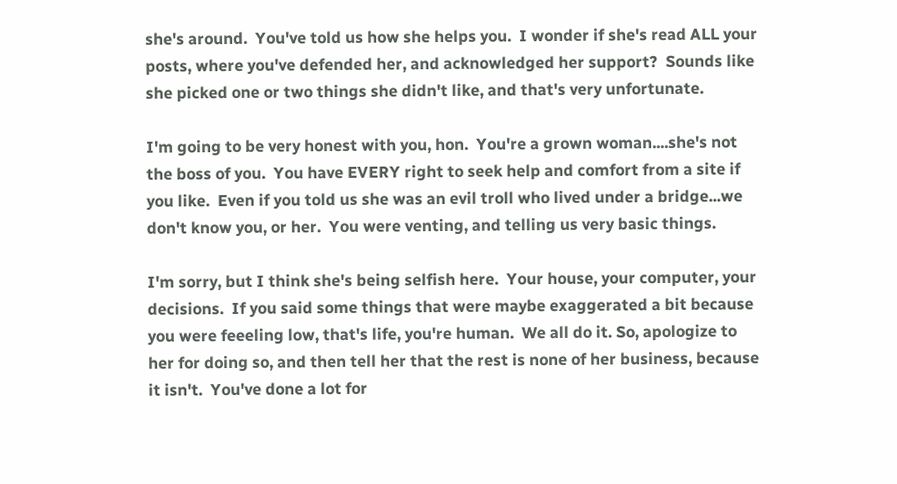she's around.  You've told us how she helps you.  I wonder if she's read ALL your posts, where you've defended her, and acknowledged her support?  Sounds like she picked one or two things she didn't like, and that's very unfortunate.

I'm going to be very honest with you, hon.  You're a grown woman....she's not the boss of you.  You have EVERY right to seek help and comfort from a site if you like.  Even if you told us she was an evil troll who lived under a bridge...we don't know you, or her.  You were venting, and telling us very basic things.

I'm sorry, but I think she's being selfish here.  Your house, your computer, your decisions.  If you said some things that were maybe exaggerated a bit because you were feeeling low, that's life, you're human.  We all do it. So, apologize to her for doing so, and then tell her that the rest is none of her business, because it isn't.  You've done a lot for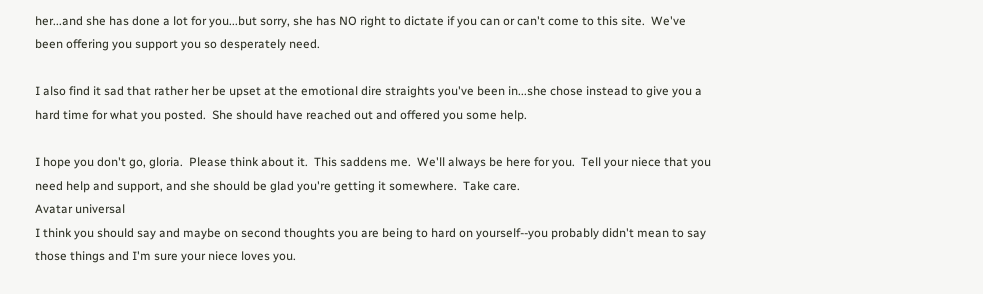her...and she has done a lot for you...but sorry, she has NO right to dictate if you can or can't come to this site.  We've been offering you support you so desperately need.

I also find it sad that rather her be upset at the emotional dire straights you've been in...she chose instead to give you a hard time for what you posted.  She should have reached out and offered you some help.

I hope you don't go, gloria.  Please think about it.  This saddens me.  We'll always be here for you.  Tell your niece that you need help and support, and she should be glad you're getting it somewhere.  Take care.
Avatar universal
I think you should say and maybe on second thoughts you are being to hard on yourself--you probably didn't mean to say those things and I'm sure your niece loves you.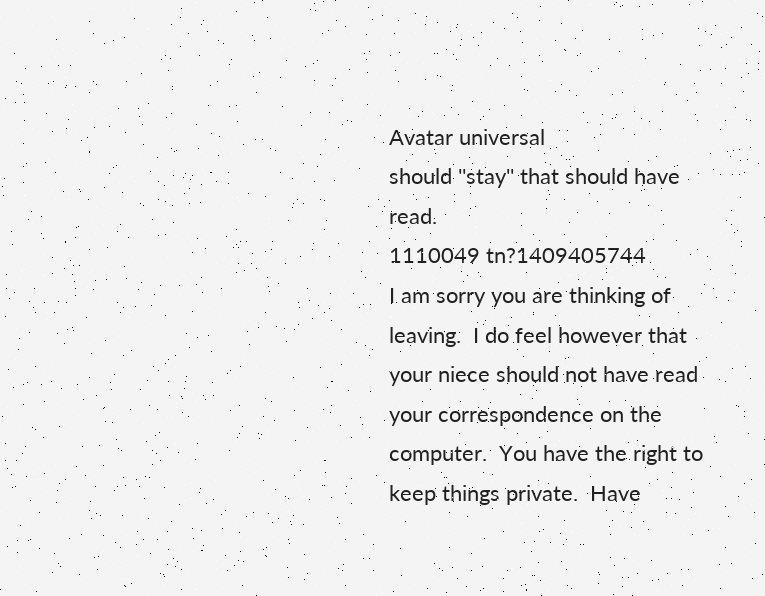Avatar universal
should ''stay'' that should have read.
1110049 tn?1409405744
I am sorry you are thinking of leaving.  I do feel however that your niece should not have read your correspondence on the computer.  You have the right to keep things private.  Have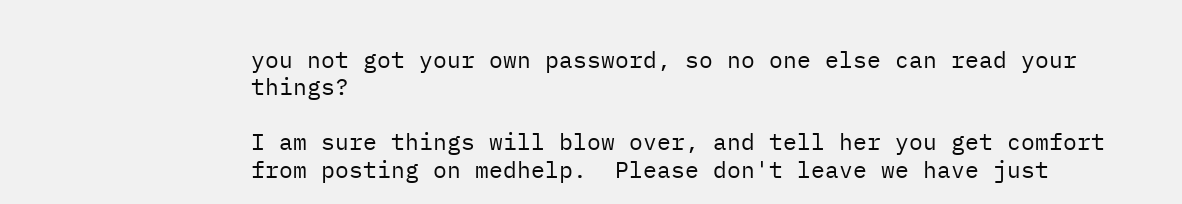you not got your own password, so no one else can read your things?

I am sure things will blow over, and tell her you get comfort from posting on medhelp.  Please don't leave we have just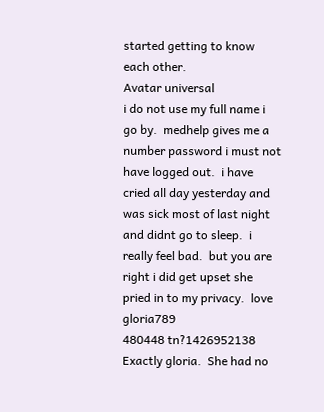started getting to know each other.
Avatar universal
i do not use my full name i go by.  medhelp gives me a number password i must not have logged out.  i have cried all day yesterday and was sick most of last night and didnt go to sleep.  i really feel bad.  but you are right i did get upset she pried in to my privacy.  love gloria789
480448 tn?1426952138
Exactly gloria.  She had no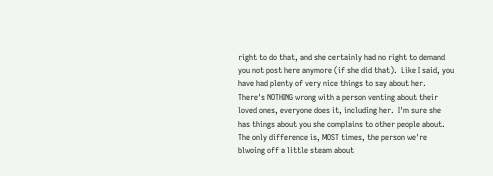right to do that, and she certainly had no right to demand you not post here anymore (if she did that).  Like I said, you have had plenty of very nice things to say about her.  There's NOTHING wrong with a person venting about their loved ones, everyone does it, including her.  I'm sure she has things about you she complains to other people about.  The only difference is, MOST times, the person we're blwoing off a little steam about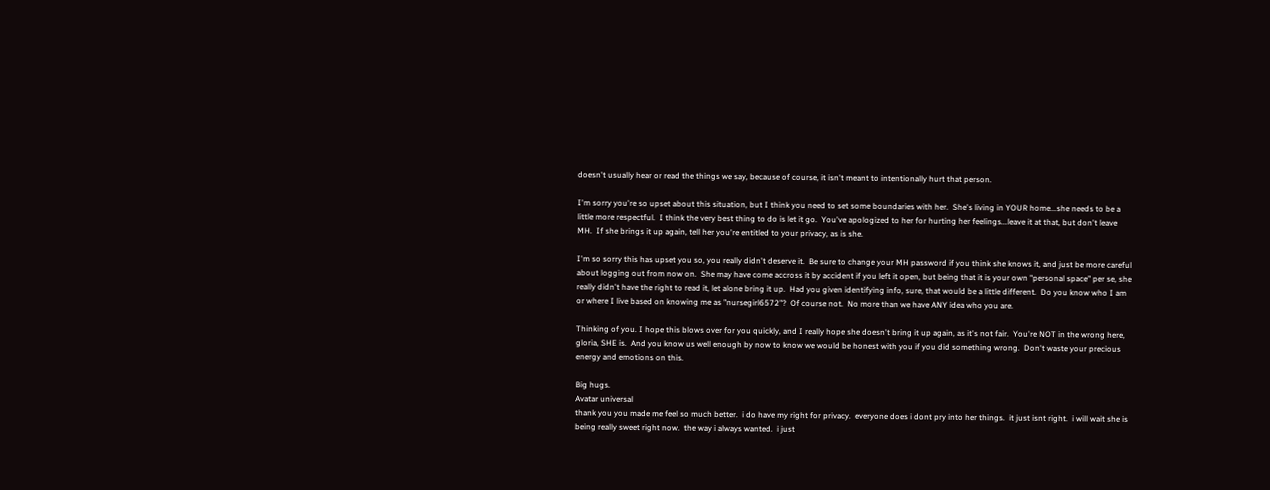doesn't usually hear or read the things we say, because of course, it isn't meant to intentionally hurt that person.

I'm sorry you're so upset about this situation, but I think you need to set some boundaries with her.  She's living in YOUR home...she needs to be a little more respectful.  I think the very best thing to do is let it go.  You've apologized to her for hurting her feelings...leave it at that, but don't leave MH.  If she brings it up again, tell her you're entitled to your privacy, as is she.

I'm so sorry this has upset you so, you really didn't deserve it.  Be sure to change your MH password if you think she knows it, and just be more careful about logging out from now on.  She may have come accross it by accident if you left it open, but being that it is your own "personal space" per se, she really didn't have the right to read it, let alone bring it up.  Had you given identifying info, sure, that would be a little different.  Do you know who I am or where I live based on knowing me as "nursegirl6572"?  Of course not.  No more than we have ANY idea who you are.

Thinking of you. I hope this blows over for you quickly, and I really hope she doesn't bring it up again, as it's not fair.  You're NOT in the wrong here, gloria, SHE is.  And you know us well enough by now to know we would be honest with you if you did something wrong.  Don't waste your precious energy and emotions on this.

Big hugs.
Avatar universal
thank you you made me feel so much better.  i do have my right for privacy.  everyone does i dont pry into her things.  it just isnt right.  i will wait she is being really sweet right now.  the way i always wanted.  i just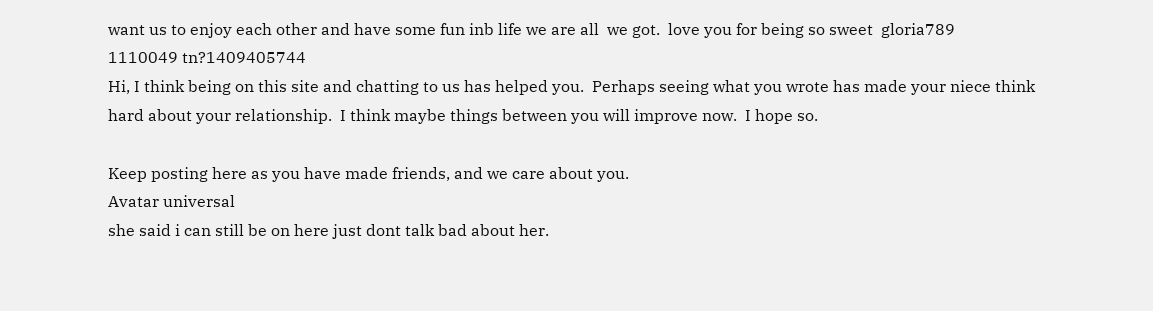want us to enjoy each other and have some fun inb life we are all  we got.  love you for being so sweet  gloria789
1110049 tn?1409405744
Hi, I think being on this site and chatting to us has helped you.  Perhaps seeing what you wrote has made your niece think hard about your relationship.  I think maybe things between you will improve now.  I hope so.

Keep posting here as you have made friends, and we care about you.
Avatar universal
she said i can still be on here just dont talk bad about her.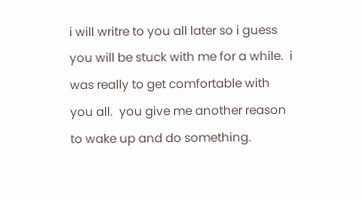i will writre to you all later so i guess you will be stuck with me for a while.  i was really to get comfortable with you all.  you give me another reason to wake up and do something.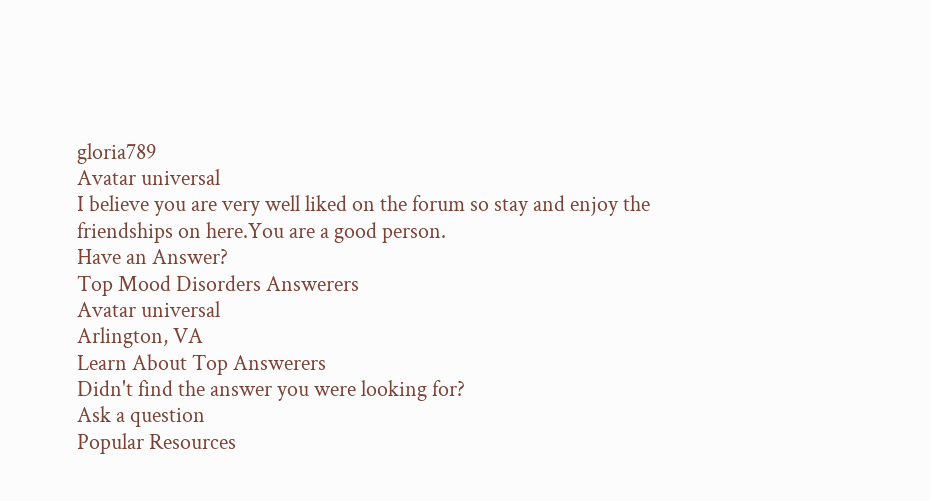gloria789
Avatar universal
I believe you are very well liked on the forum so stay and enjoy the friendships on here.You are a good person.
Have an Answer?
Top Mood Disorders Answerers
Avatar universal
Arlington, VA
Learn About Top Answerers
Didn't find the answer you were looking for?
Ask a question
Popular Resources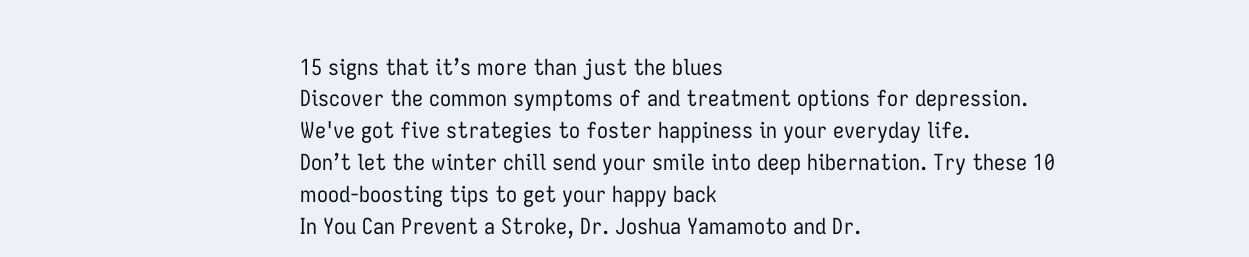15 signs that it’s more than just the blues
Discover the common symptoms of and treatment options for depression.
We've got five strategies to foster happiness in your everyday life.
Don’t let the winter chill send your smile into deep hibernation. Try these 10 mood-boosting tips to get your happy back
In You Can Prevent a Stroke, Dr. Joshua Yamamoto and Dr.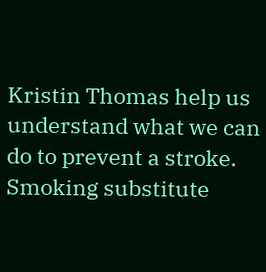Kristin Thomas help us understand what we can do to prevent a stroke.
Smoking substitute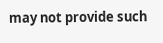may not provide such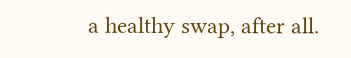a healthy swap, after all.